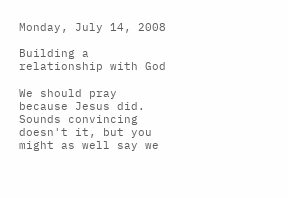Monday, July 14, 2008

Building a relationship with God

We should pray because Jesus did. Sounds convincing doesn't it, but you might as well say we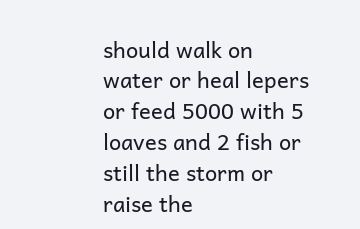should walk on water or heal lepers or feed 5000 with 5 loaves and 2 fish or still the storm or raise the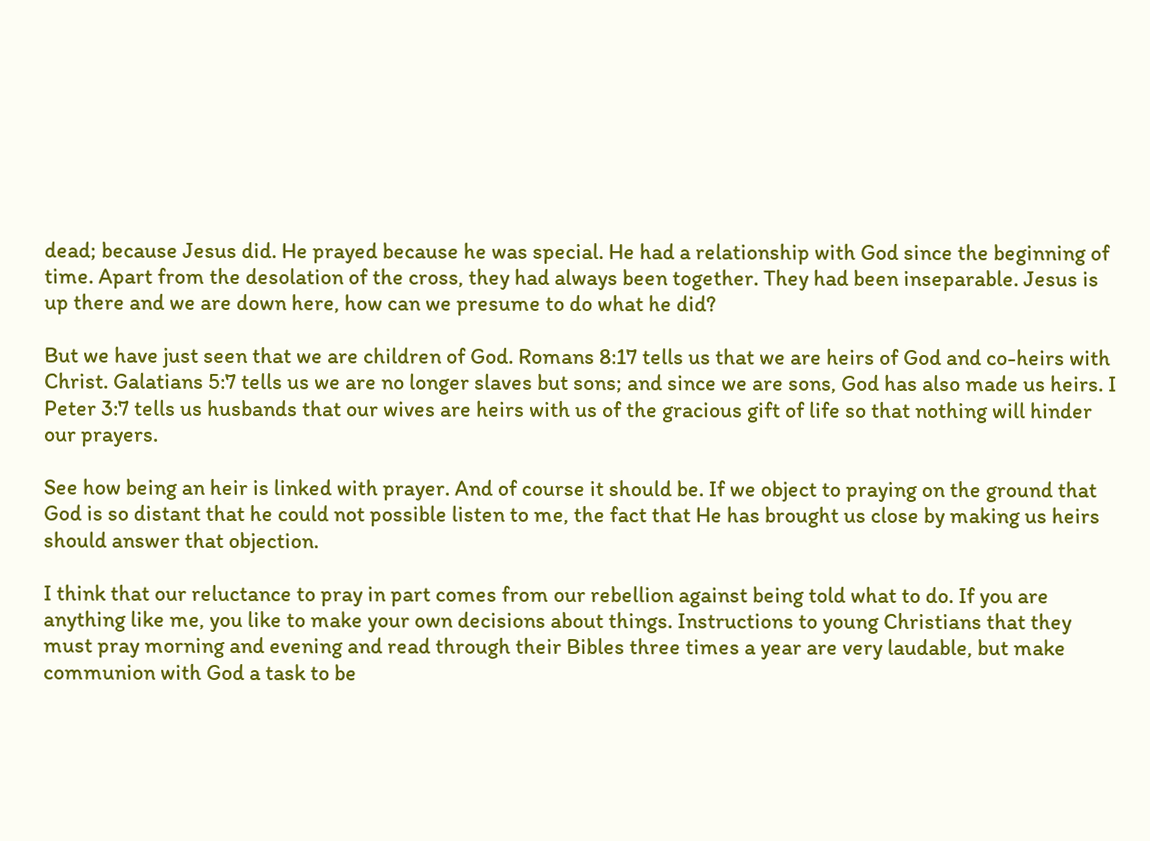dead; because Jesus did. He prayed because he was special. He had a relationship with God since the beginning of time. Apart from the desolation of the cross, they had always been together. They had been inseparable. Jesus is up there and we are down here, how can we presume to do what he did?

But we have just seen that we are children of God. Romans 8:17 tells us that we are heirs of God and co-heirs with Christ. Galatians 5:7 tells us we are no longer slaves but sons; and since we are sons, God has also made us heirs. I Peter 3:7 tells us husbands that our wives are heirs with us of the gracious gift of life so that nothing will hinder our prayers.

See how being an heir is linked with prayer. And of course it should be. If we object to praying on the ground that God is so distant that he could not possible listen to me, the fact that He has brought us close by making us heirs should answer that objection.

I think that our reluctance to pray in part comes from our rebellion against being told what to do. If you are anything like me, you like to make your own decisions about things. Instructions to young Christians that they must pray morning and evening and read through their Bibles three times a year are very laudable, but make communion with God a task to be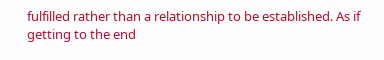fulfilled rather than a relationship to be established. As if getting to the end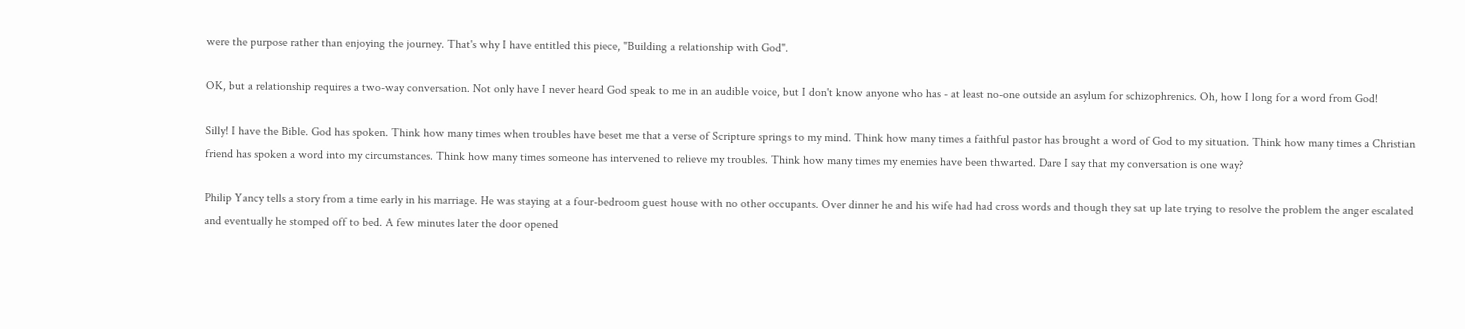were the purpose rather than enjoying the journey. That's why I have entitled this piece, "Building a relationship with God".

OK, but a relationship requires a two-way conversation. Not only have I never heard God speak to me in an audible voice, but I don't know anyone who has - at least no-one outside an asylum for schizophrenics. Oh, how I long for a word from God!

Silly! I have the Bible. God has spoken. Think how many times when troubles have beset me that a verse of Scripture springs to my mind. Think how many times a faithful pastor has brought a word of God to my situation. Think how many times a Christian friend has spoken a word into my circumstances. Think how many times someone has intervened to relieve my troubles. Think how many times my enemies have been thwarted. Dare I say that my conversation is one way?

Philip Yancy tells a story from a time early in his marriage. He was staying at a four-bedroom guest house with no other occupants. Over dinner he and his wife had had cross words and though they sat up late trying to resolve the problem the anger escalated and eventually he stomped off to bed. A few minutes later the door opened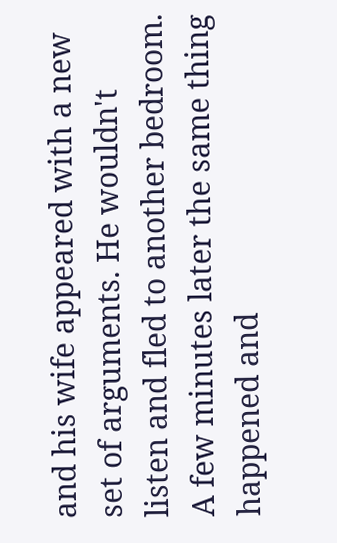and his wife appeared with a new set of arguments. He wouldn't listen and fled to another bedroom. A few minutes later the same thing happened and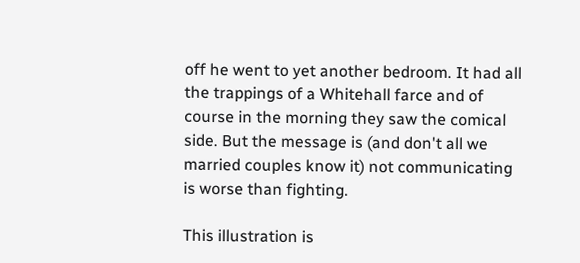off he went to yet another bedroom. It had all the trappings of a Whitehall farce and of course in the morning they saw the comical side. But the message is (and don't all we married couples know it) not communicating is worse than fighting.

This illustration is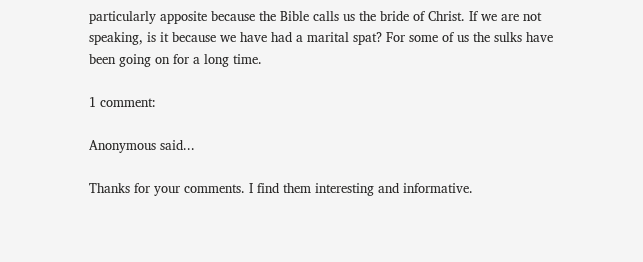particularly apposite because the Bible calls us the bride of Christ. If we are not speaking, is it because we have had a marital spat? For some of us the sulks have been going on for a long time.

1 comment:

Anonymous said...

Thanks for your comments. I find them interesting and informative.